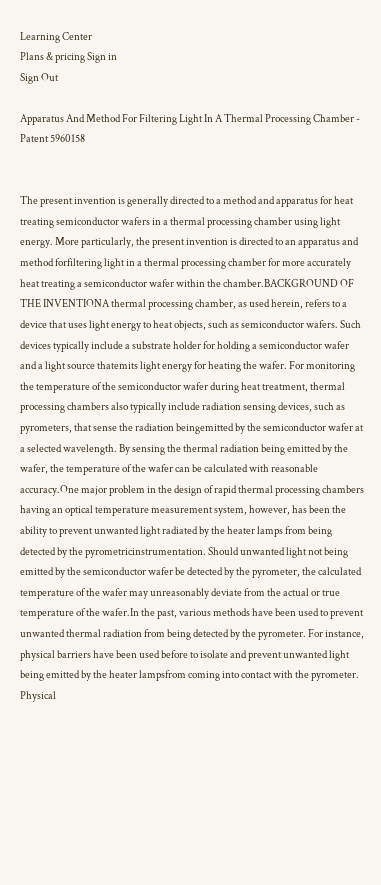Learning Center
Plans & pricing Sign in
Sign Out

Apparatus And Method For Filtering Light In A Thermal Processing Chamber - Patent 5960158


The present invention is generally directed to a method and apparatus for heat treating semiconductor wafers in a thermal processing chamber using light energy. More particularly, the present invention is directed to an apparatus and method forfiltering light in a thermal processing chamber for more accurately heat treating a semiconductor wafer within the chamber.BACKGROUND OF THE INVENTIONA thermal processing chamber, as used herein, refers to a device that uses light energy to heat objects, such as semiconductor wafers. Such devices typically include a substrate holder for holding a semiconductor wafer and a light source thatemits light energy for heating the wafer. For monitoring the temperature of the semiconductor wafer during heat treatment, thermal processing chambers also typically include radiation sensing devices, such as pyrometers, that sense the radiation beingemitted by the semiconductor wafer at a selected wavelength. By sensing the thermal radiation being emitted by the wafer, the temperature of the wafer can be calculated with reasonable accuracy.One major problem in the design of rapid thermal processing chambers having an optical temperature measurement system, however, has been the ability to prevent unwanted light radiated by the heater lamps from being detected by the pyrometricinstrumentation. Should unwanted light not being emitted by the semiconductor wafer be detected by the pyrometer, the calculated temperature of the wafer may unreasonably deviate from the actual or true temperature of the wafer.In the past, various methods have been used to prevent unwanted thermal radiation from being detected by the pyrometer. For instance, physical barriers have been used before to isolate and prevent unwanted light being emitted by the heater lampsfrom coming into contact with the pyrometer. Physical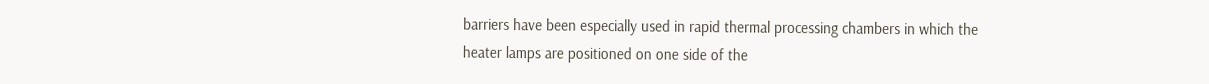barriers have been especially used in rapid thermal processing chambers in which the heater lamps are positioned on one side of the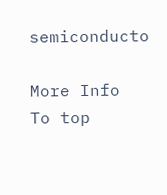semiconducto

More Info
To top